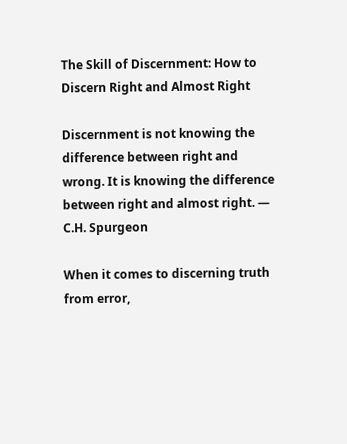The Skill of Discernment: How to Discern Right and Almost Right

Discernment is not knowing the difference between right and wrong. It is knowing the difference between right and almost right. — C.H. Spurgeon

When it comes to discerning truth from error,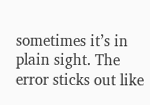sometimes it’s in plain sight. The error sticks out like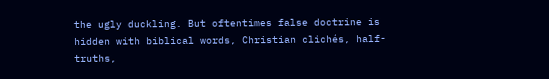the ugly duckling. But oftentimes false doctrine is hidden with biblical words, Christian clichés, half-truths,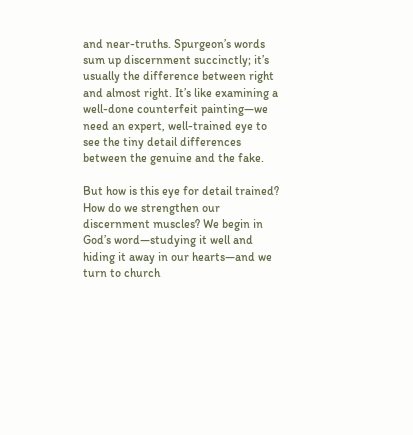and near-truths. Spurgeon’s words sum up discernment succinctly; it’s usually the difference between right and almost right. It’s like examining a well-done counterfeit painting—we need an expert, well-trained eye to see the tiny detail differences between the genuine and the fake.

But how is this eye for detail trained? How do we strengthen our discernment muscles? We begin in God’s word—studying it well and hiding it away in our hearts—and we turn to church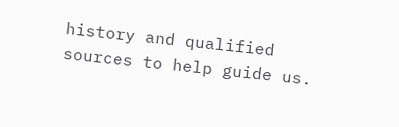history and qualified sources to help guide us.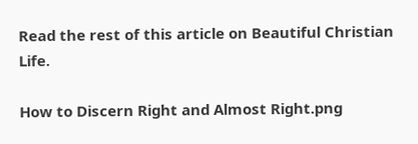Read the rest of this article on Beautiful Christian Life.

How to Discern Right and Almost Right.png